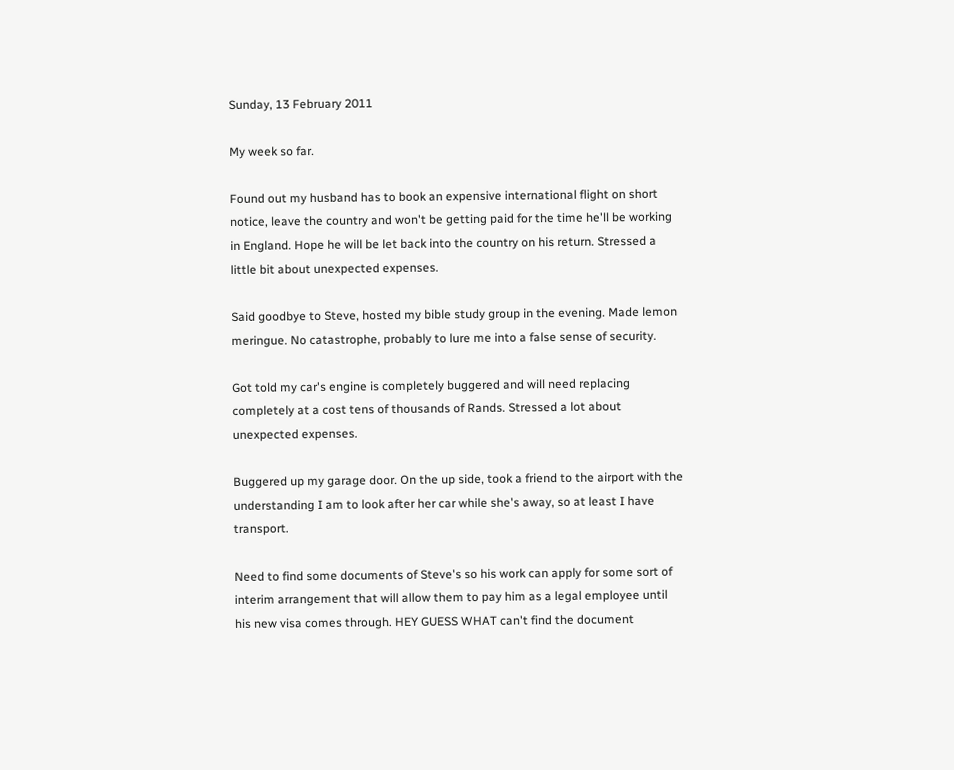Sunday, 13 February 2011

My week so far.

Found out my husband has to book an expensive international flight on short notice, leave the country and won't be getting paid for the time he'll be working in England. Hope he will be let back into the country on his return. Stressed a little bit about unexpected expenses.

Said goodbye to Steve, hosted my bible study group in the evening. Made lemon meringue. No catastrophe, probably to lure me into a false sense of security.

Got told my car's engine is completely buggered and will need replacing completely at a cost tens of thousands of Rands. Stressed a lot about unexpected expenses.

Buggered up my garage door. On the up side, took a friend to the airport with the understanding I am to look after her car while she's away, so at least I have transport.

Need to find some documents of Steve's so his work can apply for some sort of interim arrangement that will allow them to pay him as a legal employee until his new visa comes through. HEY GUESS WHAT can't find the document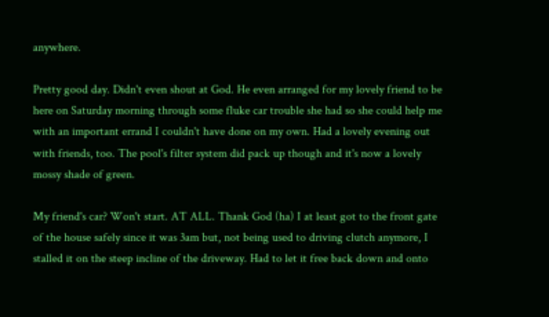anywhere.

Pretty good day. Didn't even shout at God. He even arranged for my lovely friend to be here on Saturday morning through some fluke car trouble she had so she could help me with an important errand I couldn't have done on my own. Had a lovely evening out with friends, too. The pool's filter system did pack up though and it's now a lovely mossy shade of green.

My friend's car? Won't start. AT ALL. Thank God (ha) I at least got to the front gate of the house safely since it was 3am but, not being used to driving clutch anymore, I stalled it on the steep incline of the driveway. Had to let it free back down and onto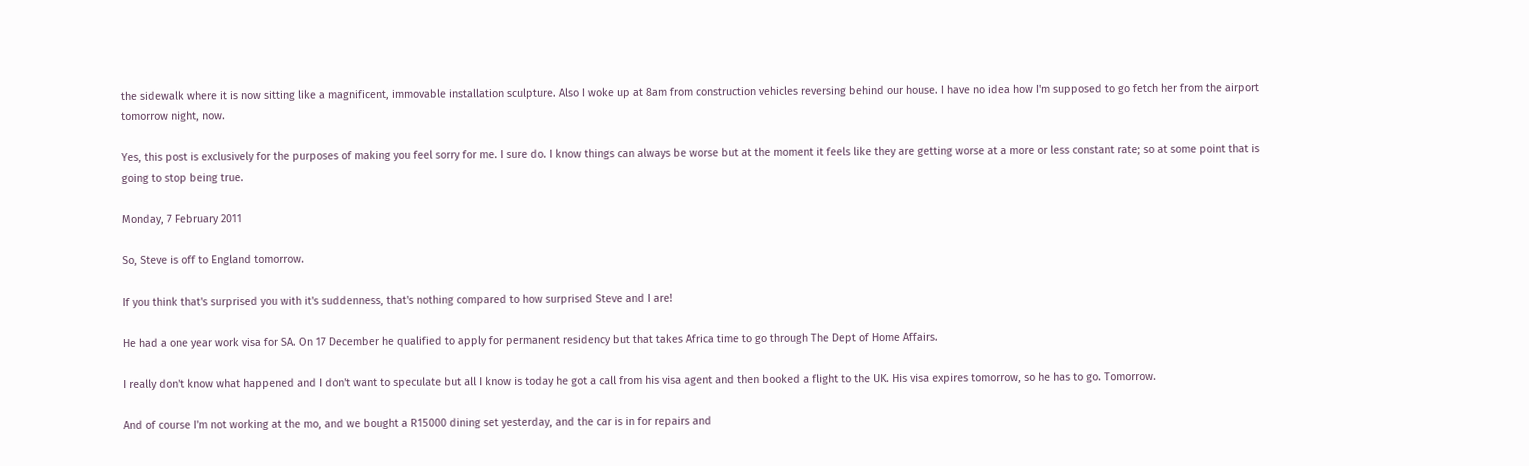the sidewalk where it is now sitting like a magnificent, immovable installation sculpture. Also I woke up at 8am from construction vehicles reversing behind our house. I have no idea how I'm supposed to go fetch her from the airport tomorrow night, now.

Yes, this post is exclusively for the purposes of making you feel sorry for me. I sure do. I know things can always be worse but at the moment it feels like they are getting worse at a more or less constant rate; so at some point that is going to stop being true.

Monday, 7 February 2011

So, Steve is off to England tomorrow.

If you think that's surprised you with it's suddenness, that's nothing compared to how surprised Steve and I are!

He had a one year work visa for SA. On 17 December he qualified to apply for permanent residency but that takes Africa time to go through The Dept of Home Affairs.

I really don't know what happened and I don't want to speculate but all I know is today he got a call from his visa agent and then booked a flight to the UK. His visa expires tomorrow, so he has to go. Tomorrow.

And of course I'm not working at the mo, and we bought a R15000 dining set yesterday, and the car is in for repairs and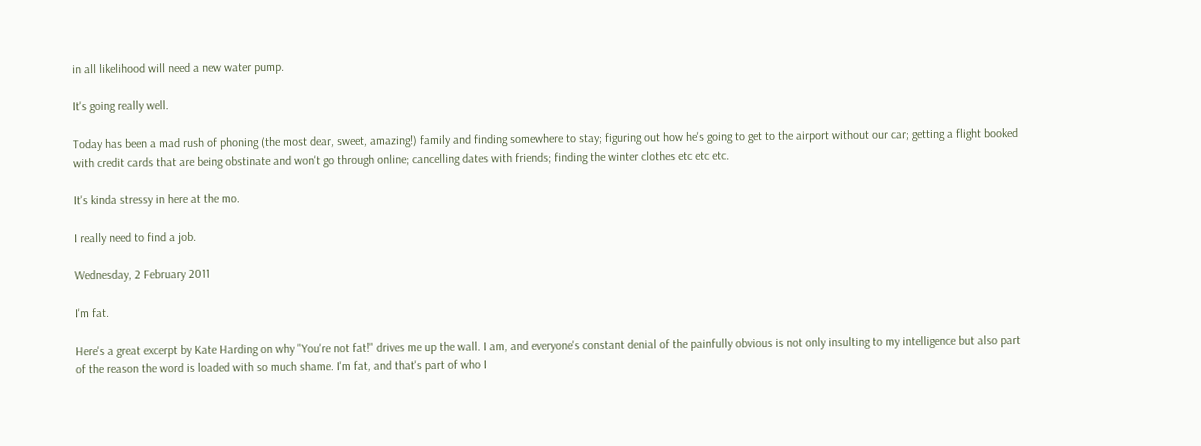in all likelihood will need a new water pump.

It's going really well.

Today has been a mad rush of phoning (the most dear, sweet, amazing!) family and finding somewhere to stay; figuring out how he's going to get to the airport without our car; getting a flight booked with credit cards that are being obstinate and won't go through online; cancelling dates with friends; finding the winter clothes etc etc etc.

It's kinda stressy in here at the mo.

I really need to find a job.

Wednesday, 2 February 2011

I'm fat.

Here's a great excerpt by Kate Harding on why "You're not fat!" drives me up the wall. I am, and everyone's constant denial of the painfully obvious is not only insulting to my intelligence but also part of the reason the word is loaded with so much shame. I'm fat, and that's part of who I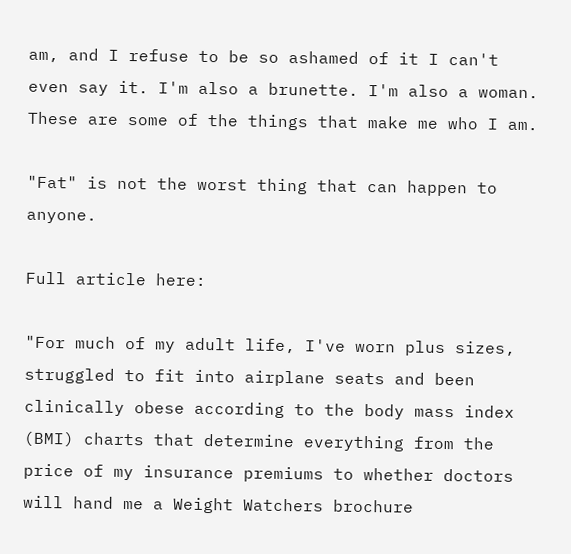am, and I refuse to be so ashamed of it I can't even say it. I'm also a brunette. I'm also a woman. These are some of the things that make me who I am.

"Fat" is not the worst thing that can happen to anyone.

Full article here:

"For much of my adult life, I've worn plus sizes, struggled to fit into airplane seats and been clinically obese according to the body mass index (BMI) charts that determine everything from the price of my insurance premiums to whether doctors will hand me a Weight Watchers brochure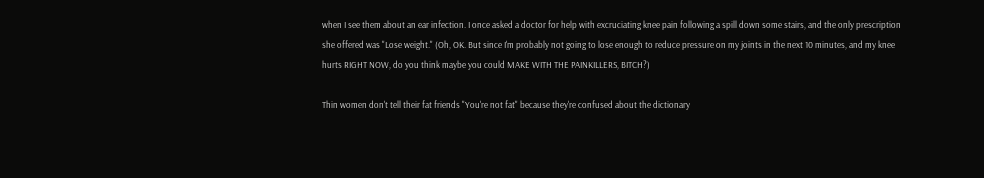when I see them about an ear infection. I once asked a doctor for help with excruciating knee pain following a spill down some stairs, and the only prescription she offered was "Lose weight." (Oh, OK. But since I'm probably not going to lose enough to reduce pressure on my joints in the next 10 minutes, and my knee hurts RIGHT NOW, do you think maybe you could MAKE WITH THE PAINKILLERS, BITCH?)

Thin women don't tell their fat friends "You're not fat" because they're confused about the dictionary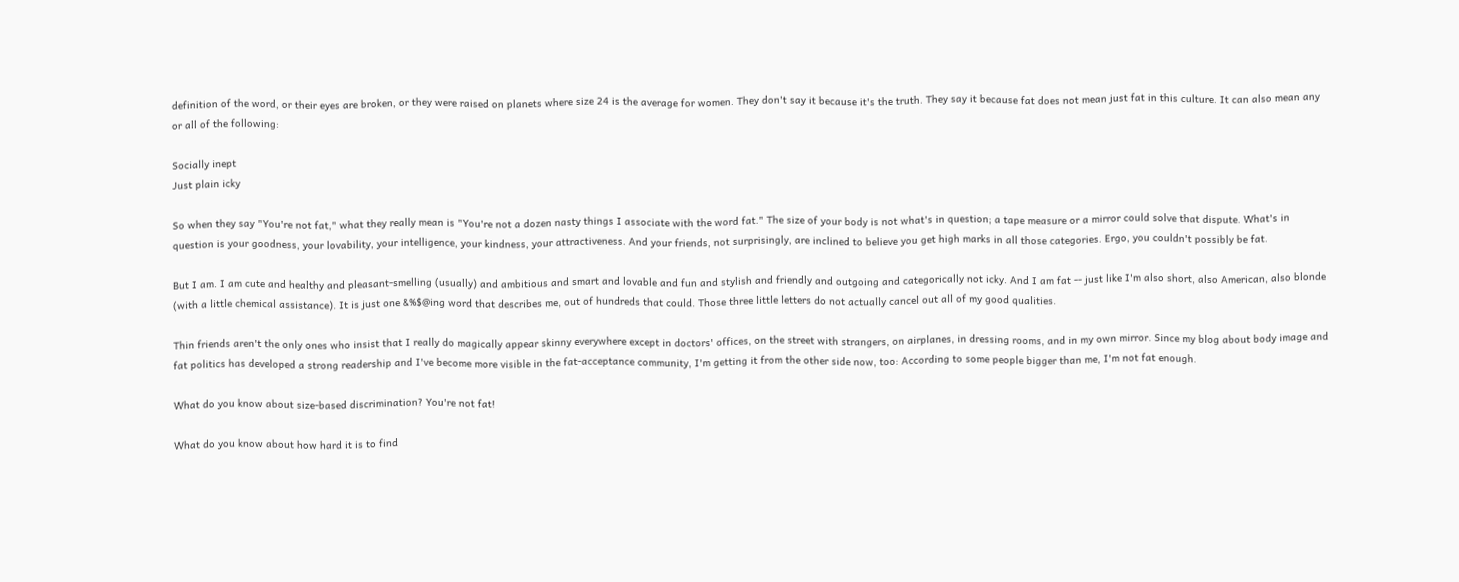definition of the word, or their eyes are broken, or they were raised on planets where size 24 is the average for women. They don't say it because it's the truth. They say it because fat does not mean just fat in this culture. It can also mean any or all of the following:

Socially inept
Just plain icky

So when they say "You're not fat," what they really mean is "You're not a dozen nasty things I associate with the word fat." The size of your body is not what's in question; a tape measure or a mirror could solve that dispute. What's in question is your goodness, your lovability, your intelligence, your kindness, your attractiveness. And your friends, not surprisingly, are inclined to believe you get high marks in all those categories. Ergo, you couldn't possibly be fat.

But I am. I am cute and healthy and pleasant-smelling (usually) and ambitious and smart and lovable and fun and stylish and friendly and outgoing and categorically not icky. And I am fat -- just like I'm also short, also American, also blonde (with a little chemical assistance). It is just one &%$@ing word that describes me, out of hundreds that could. Those three little letters do not actually cancel out all of my good qualities.

Thin friends aren't the only ones who insist that I really do magically appear skinny everywhere except in doctors' offices, on the street with strangers, on airplanes, in dressing rooms, and in my own mirror. Since my blog about body image and fat politics has developed a strong readership and I've become more visible in the fat-acceptance community, I'm getting it from the other side now, too: According to some people bigger than me, I'm not fat enough.

What do you know about size-based discrimination? You're not fat!

What do you know about how hard it is to find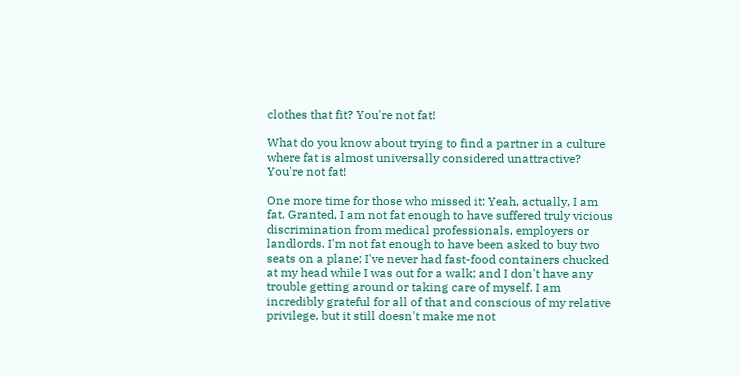clothes that fit? You're not fat!

What do you know about trying to find a partner in a culture where fat is almost universally considered unattractive? You're not fat!

One more time for those who missed it: Yeah, actually, I am fat. Granted, I am not fat enough to have suffered truly vicious discrimination from medical professionals, employers or landlords. I'm not fat enough to have been asked to buy two seats on a plane; I've never had fast-food containers chucked at my head while I was out for a walk; and I don't have any trouble getting around or taking care of myself. I am incredibly grateful for all of that and conscious of my relative privilege, but it still doesn't make me not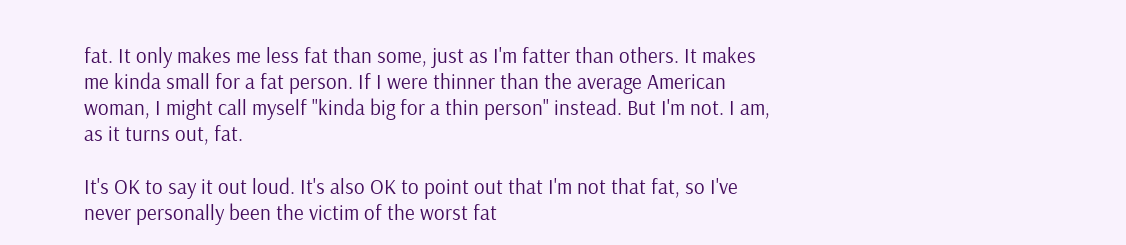fat. It only makes me less fat than some, just as I'm fatter than others. It makes me kinda small for a fat person. If I were thinner than the average American woman, I might call myself "kinda big for a thin person" instead. But I'm not. I am, as it turns out, fat.

It's OK to say it out loud. It's also OK to point out that I'm not that fat, so I've never personally been the victim of the worst fat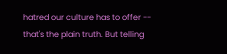hatred our culture has to offer -- that's the plain truth. But telling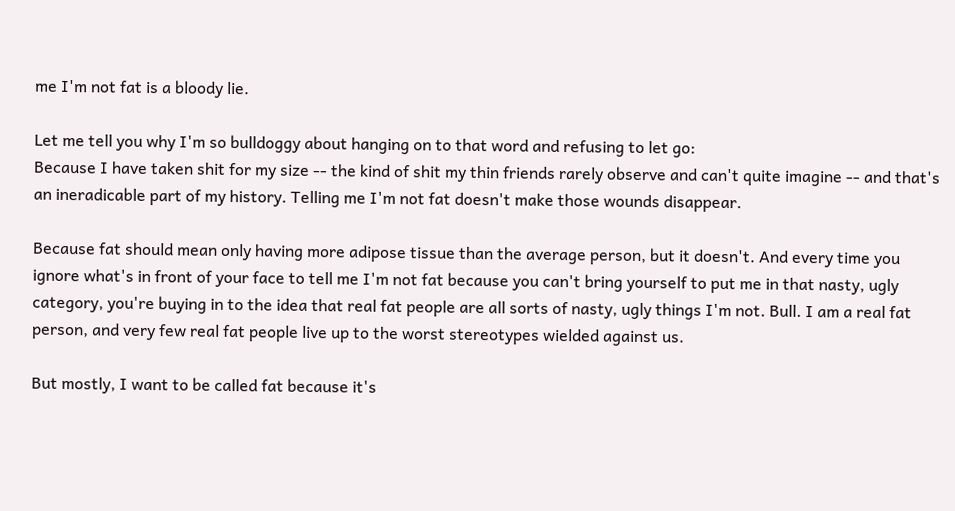me I'm not fat is a bloody lie.

Let me tell you why I'm so bulldoggy about hanging on to that word and refusing to let go:
Because I have taken shit for my size -- the kind of shit my thin friends rarely observe and can't quite imagine -- and that's an ineradicable part of my history. Telling me I'm not fat doesn't make those wounds disappear.

Because fat should mean only having more adipose tissue than the average person, but it doesn't. And every time you ignore what's in front of your face to tell me I'm not fat because you can't bring yourself to put me in that nasty, ugly category, you're buying in to the idea that real fat people are all sorts of nasty, ugly things I'm not. Bull. I am a real fat person, and very few real fat people live up to the worst stereotypes wielded against us.

But mostly, I want to be called fat because it's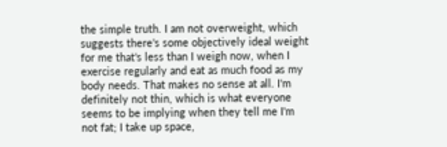the simple truth. I am not overweight, which suggests there's some objectively ideal weight for me that's less than I weigh now, when I exercise regularly and eat as much food as my body needs. That makes no sense at all. I'm definitely not thin, which is what everyone seems to be implying when they tell me I'm not fat; I take up space,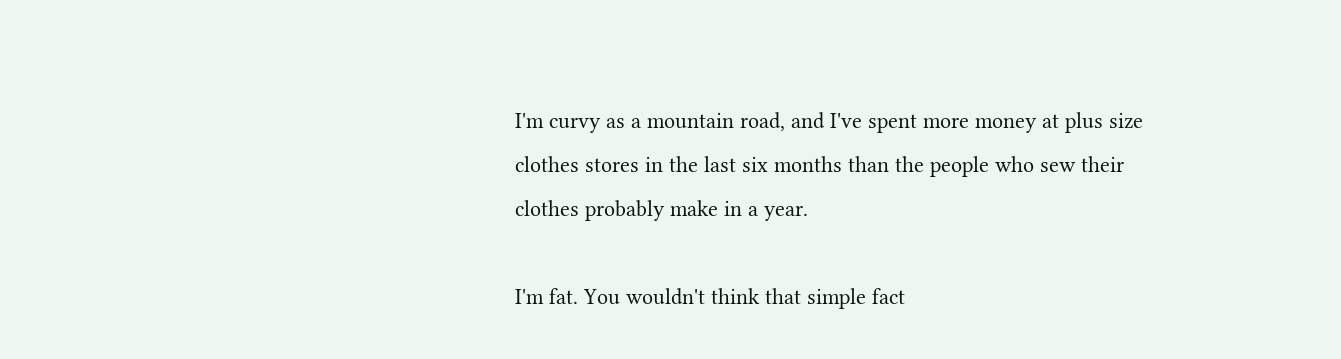I'm curvy as a mountain road, and I've spent more money at plus size clothes stores in the last six months than the people who sew their clothes probably make in a year.

I'm fat. You wouldn't think that simple fact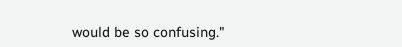would be so confusing."